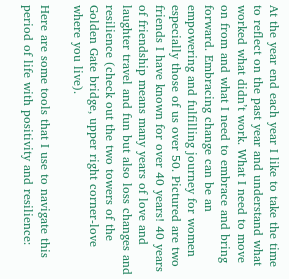At the year end each year I like to take the time to reflect on the past year and understand what worked what didn’t work. What I need to move on from and what I need to embrace and bring forward. Embracing change can be an empowering and fulfilling journey for women especially those of us over 50. Pictured are two friends I have known for over 40 years! 40 years of friendship means many years of love and laughter travel and fun but also loss changes and resilience (check out the two towers of the Golden Gate bridge, upper right corner-love where you live).

Here are some tools that I use to navigate this period of life with positivity and resilience: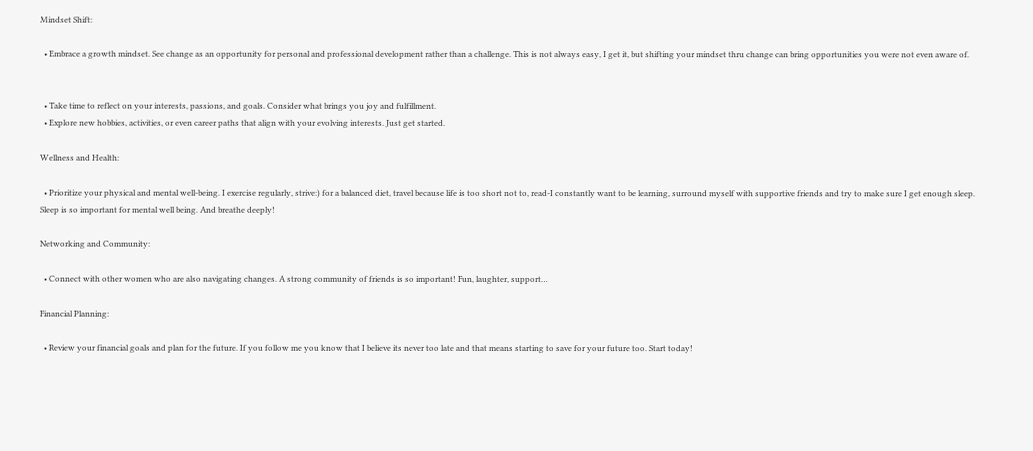Mindset Shift:

  • Embrace a growth mindset. See change as an opportunity for personal and professional development rather than a challenge. This is not always easy, I get it, but shifting your mindset thru change can bring opportunities you were not even aware of.


  • Take time to reflect on your interests, passions, and goals. Consider what brings you joy and fulfillment.
  • Explore new hobbies, activities, or even career paths that align with your evolving interests. Just get started.

Wellness and Health:

  • Prioritize your physical and mental well-being. I exercise regularly, strive:) for a balanced diet, travel because life is too short not to, read-I constantly want to be learning, surround myself with supportive friends and try to make sure I get enough sleep. Sleep is so important for mental well being. And breathe deeply!

Networking and Community:

  • Connect with other women who are also navigating changes. A strong community of friends is so important! Fun, laughter, support…

Financial Planning:

  • Review your financial goals and plan for the future. If you follow me you know that I believe its never too late and that means starting to save for your future too. Start today!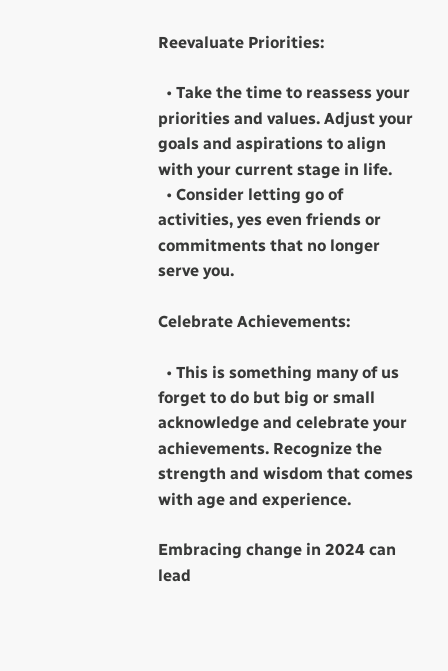Reevaluate Priorities:

  • Take the time to reassess your priorities and values. Adjust your goals and aspirations to align with your current stage in life.
  • Consider letting go of activities, yes even friends or commitments that no longer serve you.

Celebrate Achievements:

  • This is something many of us forget to do but big or small acknowledge and celebrate your achievements. Recognize the strength and wisdom that comes with age and experience.

Embracing change in 2024 can lead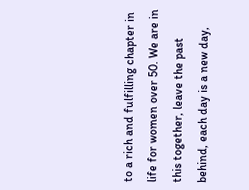to a rich and fulfilling chapter in life for women over 50. We are in this together, leave the past behind, each day is a new day,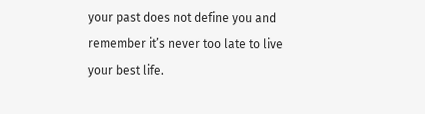your past does not define you and remember it’s never too late to live your best life.